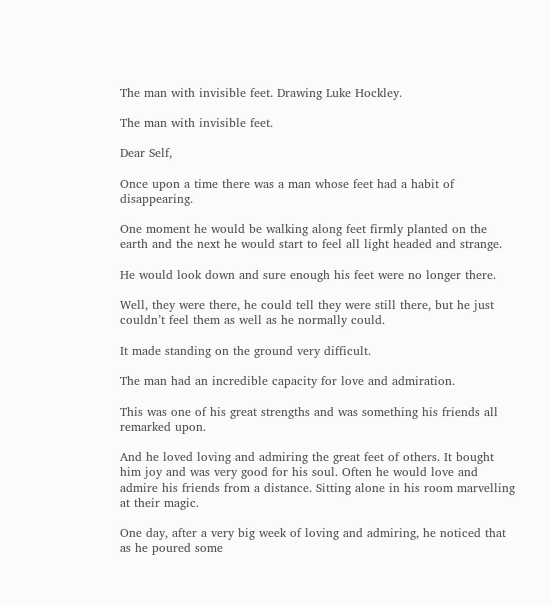The man with invisible feet. Drawing Luke Hockley.

The man with invisible feet.

Dear Self,

Once upon a time there was a man whose feet had a habit of disappearing.

One moment he would be walking along feet firmly planted on the earth and the next he would start to feel all light headed and strange.

He would look down and sure enough his feet were no longer there.

Well, they were there, he could tell they were still there, but he just couldn’t feel them as well as he normally could.

It made standing on the ground very difficult.

The man had an incredible capacity for love and admiration.

This was one of his great strengths and was something his friends all remarked upon.

And he loved loving and admiring the great feet of others. It bought him joy and was very good for his soul. Often he would love and admire his friends from a distance. Sitting alone in his room marvelling at their magic.

One day, after a very big week of loving and admiring, he noticed that as he poured some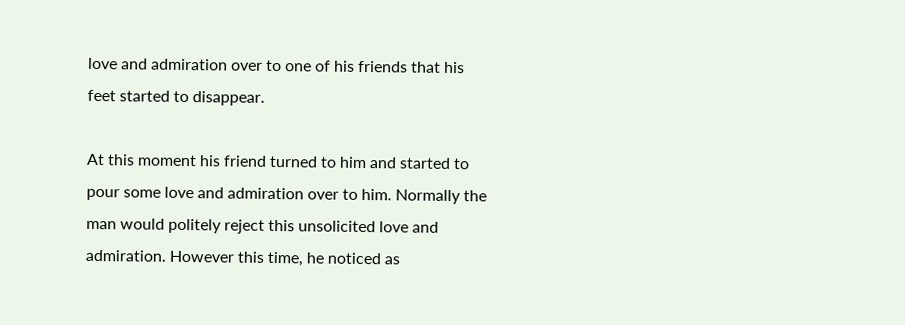love and admiration over to one of his friends that his feet started to disappear.

At this moment his friend turned to him and started to pour some love and admiration over to him. Normally the man would politely reject this unsolicited love and admiration. However this time, he noticed as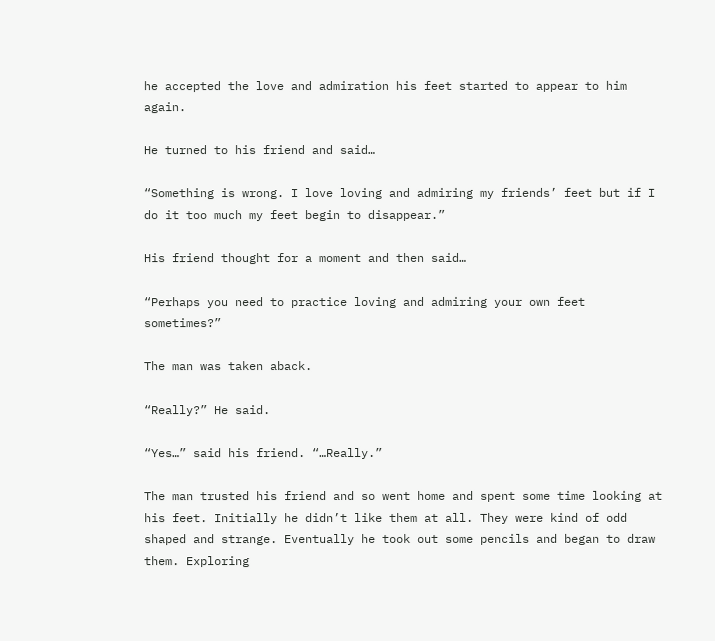he accepted the love and admiration his feet started to appear to him again.

He turned to his friend and said…

“Something is wrong. I love loving and admiring my friends’ feet but if I do it too much my feet begin to disappear.”

His friend thought for a moment and then said…

“Perhaps you need to practice loving and admiring your own feet sometimes?”

The man was taken aback.

“Really?” He said.

“Yes…” said his friend. “…Really.”

The man trusted his friend and so went home and spent some time looking at his feet. Initially he didn’t like them at all. They were kind of odd shaped and strange. Eventually he took out some pencils and began to draw them. Exploring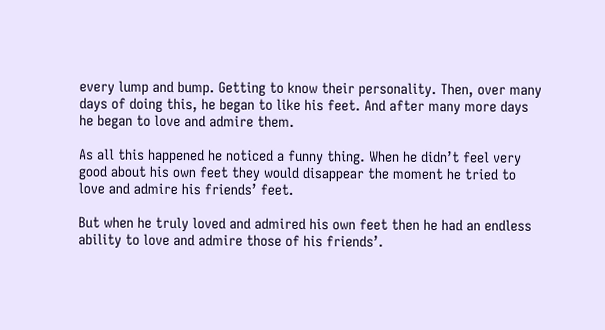every lump and bump. Getting to know their personality. Then, over many days of doing this, he began to like his feet. And after many more days he began to love and admire them.

As all this happened he noticed a funny thing. When he didn’t feel very good about his own feet they would disappear the moment he tried to love and admire his friends’ feet.

But when he truly loved and admired his own feet then he had an endless ability to love and admire those of his friends’.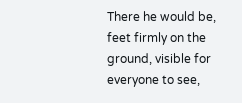There he would be, feet firmly on the ground, visible for everyone to see,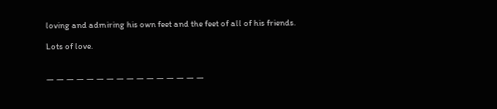loving and admiring his own feet and the feet of all of his friends.

Lots of love.


— — — — — — — — — — — — — — — —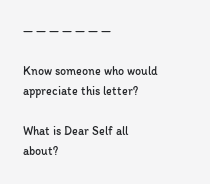— — — — — — —

Know someone who would appreciate this letter?

What is Dear Self all about?